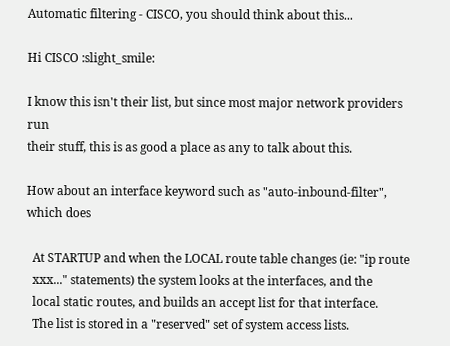Automatic filtering - CISCO, you should think about this...

Hi CISCO :slight_smile:

I know this isn't their list, but since most major network providers run
their stuff, this is as good a place as any to talk about this.

How about an interface keyword such as "auto-inbound-filter", which does

  At STARTUP and when the LOCAL route table changes (ie: "ip route
  xxx..." statements) the system looks at the interfaces, and the
  local static routes, and builds an accept list for that interface.
  The list is stored in a "reserved" set of system access lists.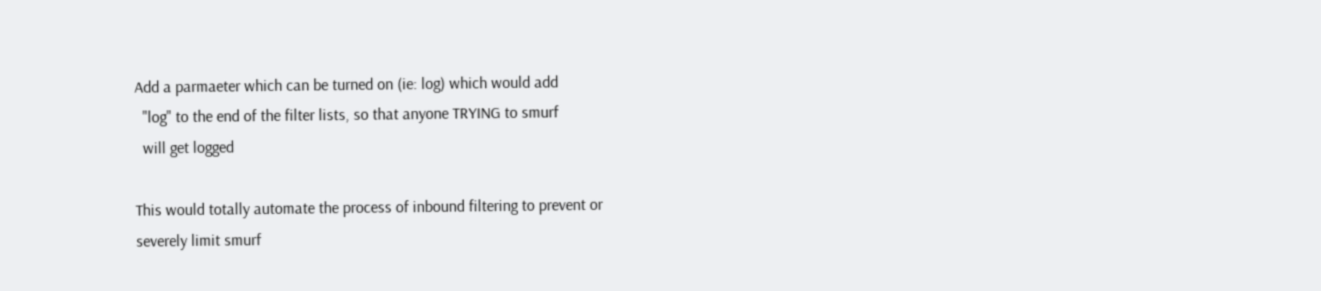Add a parmaeter which can be turned on (ie: log) which would add
  "log" to the end of the filter lists, so that anyone TRYING to smurf
  will get logged

This would totally automate the process of inbound filtering to prevent or
severely limit smurf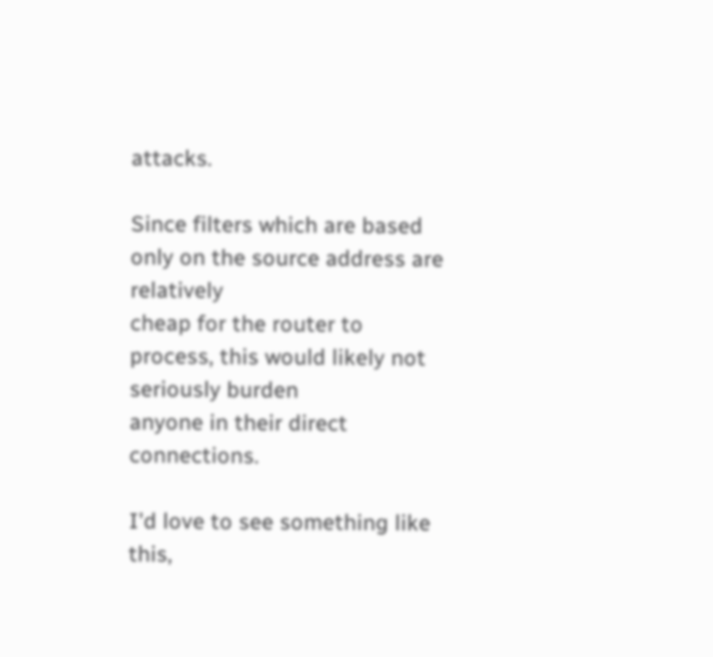attacks.

Since filters which are based only on the source address are relatively
cheap for the router to process, this would likely not seriously burden
anyone in their direct connections.

I'd love to see something like this,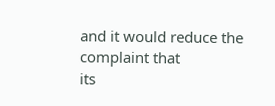and it would reduce the complaint that
its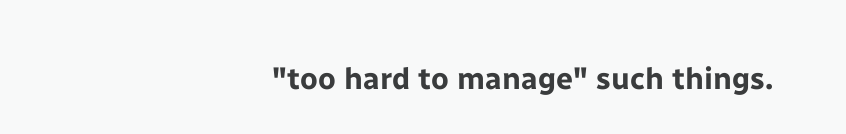"too hard to manage" such things.